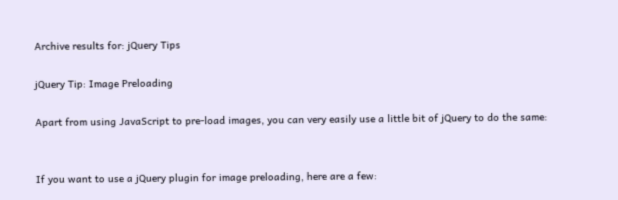Archive results for: jQuery Tips

jQuery Tip: Image Preloading

Apart from using JavaScript to pre-load images, you can very easily use a little bit of jQuery to do the same:


If you want to use a jQuery plugin for image preloading, here are a few: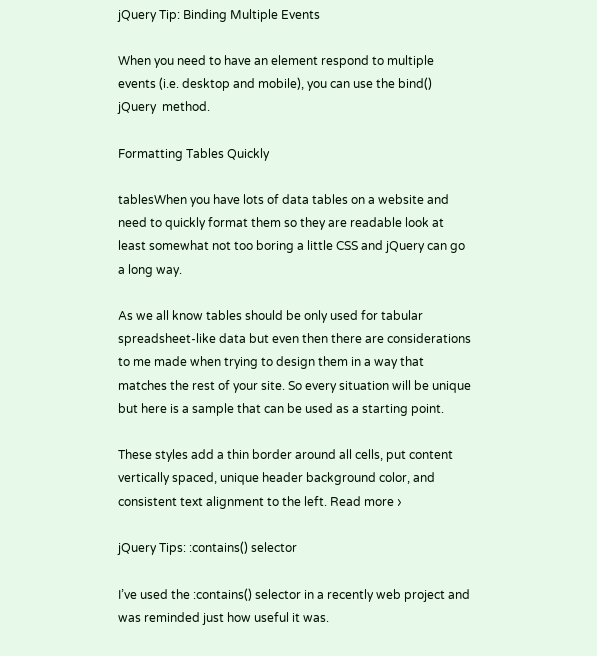jQuery Tip: Binding Multiple Events

When you need to have an element respond to multiple events (i.e. desktop and mobile), you can use the bind() jQuery  method.

Formatting Tables Quickly

tablesWhen you have lots of data tables on a website and need to quickly format them so they are readable look at least somewhat not too boring a little CSS and jQuery can go a long way.

As we all know tables should be only used for tabular spreadsheet-like data but even then there are considerations to me made when trying to design them in a way that matches the rest of your site. So every situation will be unique but here is a sample that can be used as a starting point.

These styles add a thin border around all cells, put content vertically spaced, unique header background color, and consistent text alignment to the left. Read more ›

jQuery Tips: :contains() selector

I’ve used the :contains() selector in a recently web project and was reminded just how useful it was.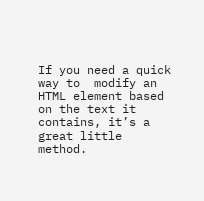If you need a quick way to  modify an HTML element based on the text it contains, it’s a great little method.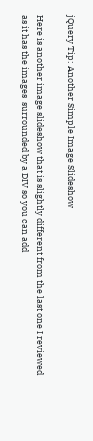jQuery Tip: Another Simple Image Slideshow

Here is another image slideshow that is slightly different from the last one I reviewed  as it has the images  surrounded by a DIV so you can add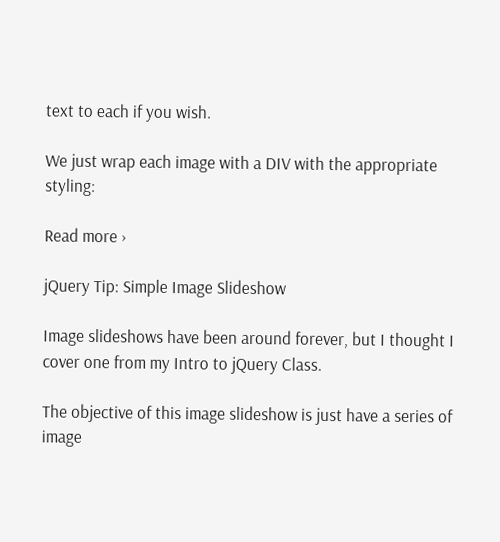text to each if you wish.

We just wrap each image with a DIV with the appropriate styling:

Read more ›

jQuery Tip: Simple Image Slideshow

Image slideshows have been around forever, but I thought I cover one from my Intro to jQuery Class.

The objective of this image slideshow is just have a series of image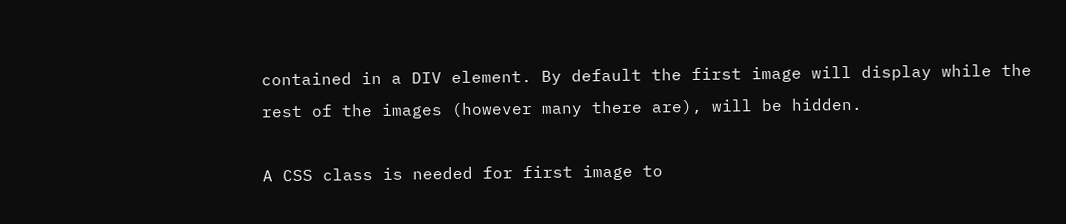contained in a DIV element. By default the first image will display while the rest of the images (however many there are), will be hidden.

A CSS class is needed for first image to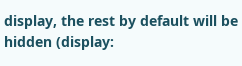display, the rest by default will be hidden (display: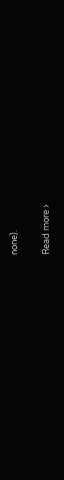none).

Read more ›